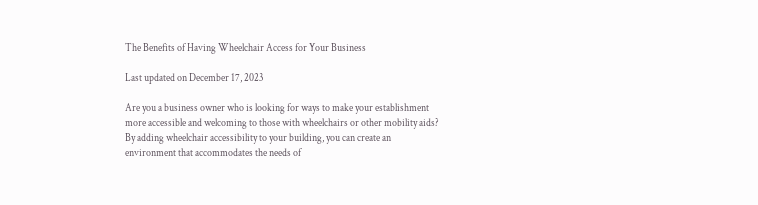The Benefits of Having Wheelchair Access for Your Business

Last updated on December 17, 2023

Are you a business owner who is looking for ways to make your establishment more accessible and welcoming to those with wheelchairs or other mobility aids? By adding wheelchair accessibility to your building, you can create an environment that accommodates the needs of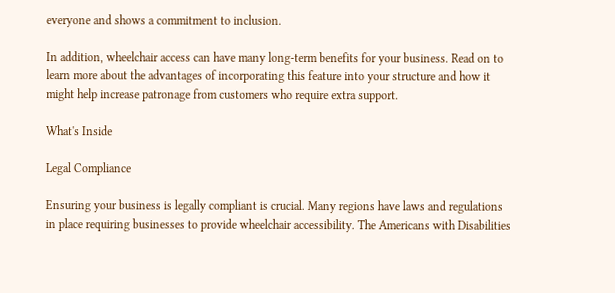everyone and shows a commitment to inclusion.

In addition, wheelchair access can have many long-term benefits for your business. Read on to learn more about the advantages of incorporating this feature into your structure and how it might help increase patronage from customers who require extra support.

What's Inside

Legal Compliance

Ensuring your business is legally compliant is crucial. Many regions have laws and regulations in place requiring businesses to provide wheelchair accessibility. The Americans with Disabilities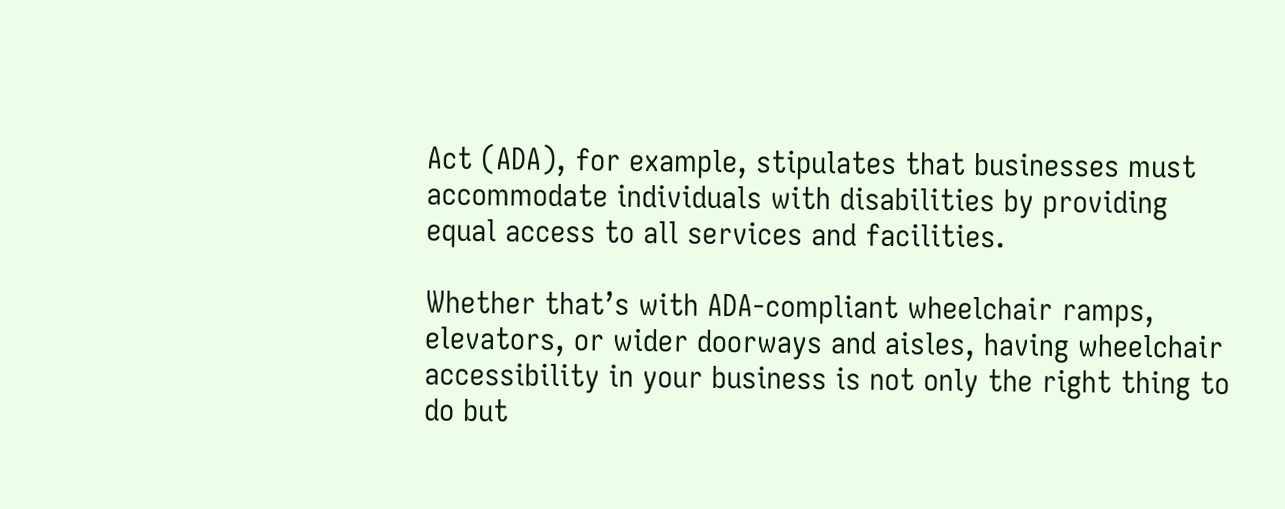Act (ADA), for example, stipulates that businesses must accommodate individuals with disabilities by providing equal access to all services and facilities.

Whether that’s with ADA-compliant wheelchair ramps, elevators, or wider doorways and aisles, having wheelchair accessibility in your business is not only the right thing to do but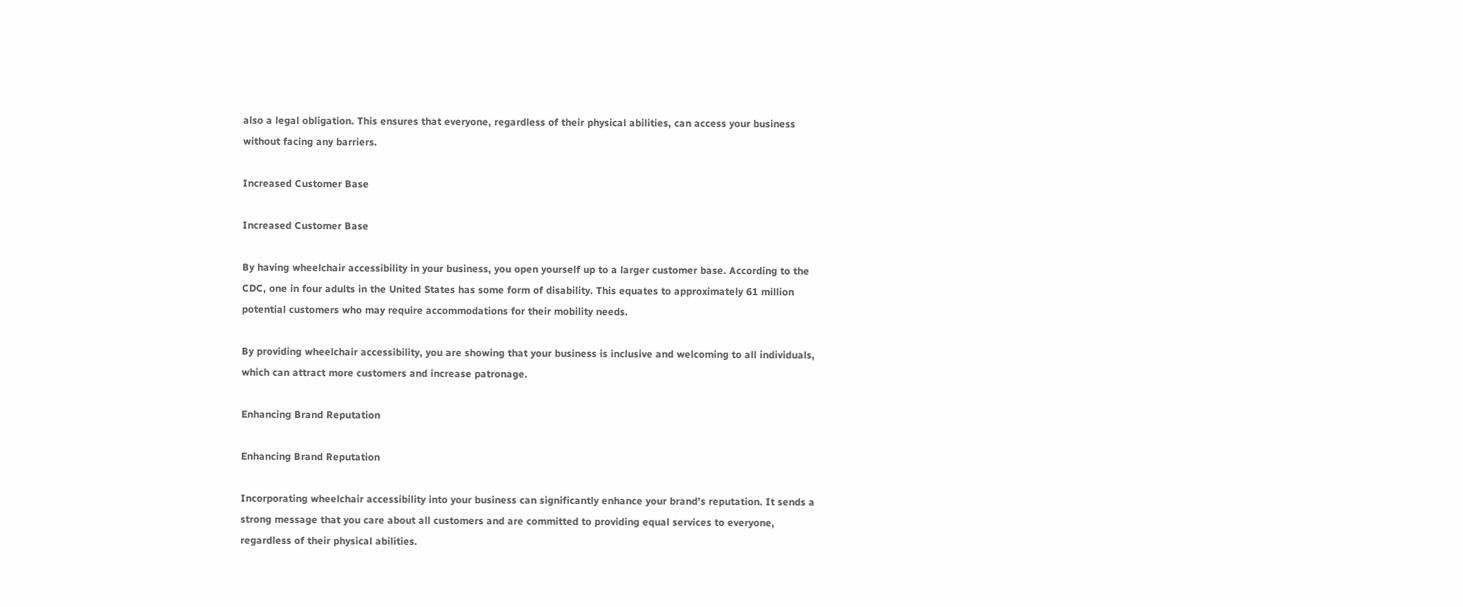also a legal obligation. This ensures that everyone, regardless of their physical abilities, can access your business without facing any barriers.

Increased Customer Base

Increased Customer Base

By having wheelchair accessibility in your business, you open yourself up to a larger customer base. According to the CDC, one in four adults in the United States has some form of disability. This equates to approximately 61 million potential customers who may require accommodations for their mobility needs.

By providing wheelchair accessibility, you are showing that your business is inclusive and welcoming to all individuals, which can attract more customers and increase patronage.

Enhancing Brand Reputation

Enhancing Brand Reputation

Incorporating wheelchair accessibility into your business can significantly enhance your brand’s reputation. It sends a strong message that you care about all customers and are committed to providing equal services to everyone, regardless of their physical abilities.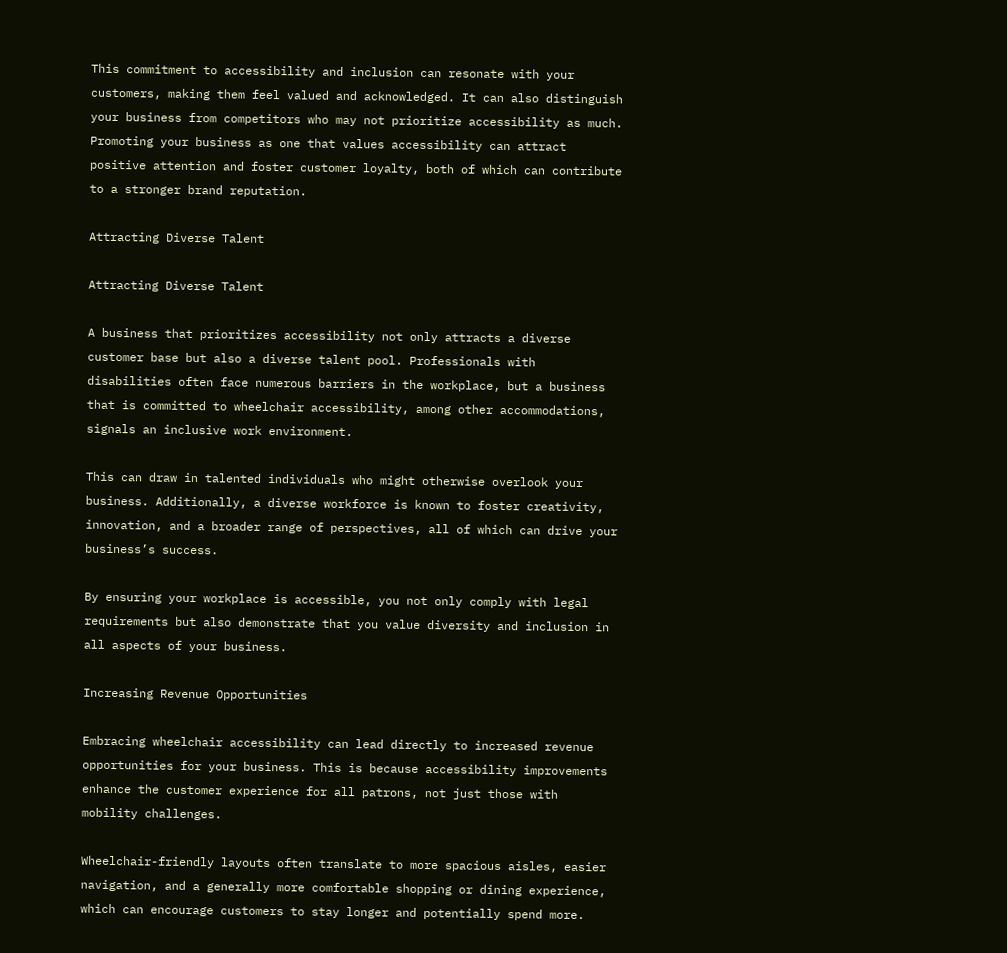This commitment to accessibility and inclusion can resonate with your customers, making them feel valued and acknowledged. It can also distinguish your business from competitors who may not prioritize accessibility as much. Promoting your business as one that values accessibility can attract positive attention and foster customer loyalty, both of which can contribute to a stronger brand reputation.

Attracting Diverse Talent

Attracting Diverse Talent

A business that prioritizes accessibility not only attracts a diverse customer base but also a diverse talent pool. Professionals with disabilities often face numerous barriers in the workplace, but a business that is committed to wheelchair accessibility, among other accommodations, signals an inclusive work environment.

This can draw in talented individuals who might otherwise overlook your business. Additionally, a diverse workforce is known to foster creativity, innovation, and a broader range of perspectives, all of which can drive your business’s success.

By ensuring your workplace is accessible, you not only comply with legal requirements but also demonstrate that you value diversity and inclusion in all aspects of your business.

Increasing Revenue Opportunities

Embracing wheelchair accessibility can lead directly to increased revenue opportunities for your business. This is because accessibility improvements enhance the customer experience for all patrons, not just those with mobility challenges.

Wheelchair-friendly layouts often translate to more spacious aisles, easier navigation, and a generally more comfortable shopping or dining experience, which can encourage customers to stay longer and potentially spend more.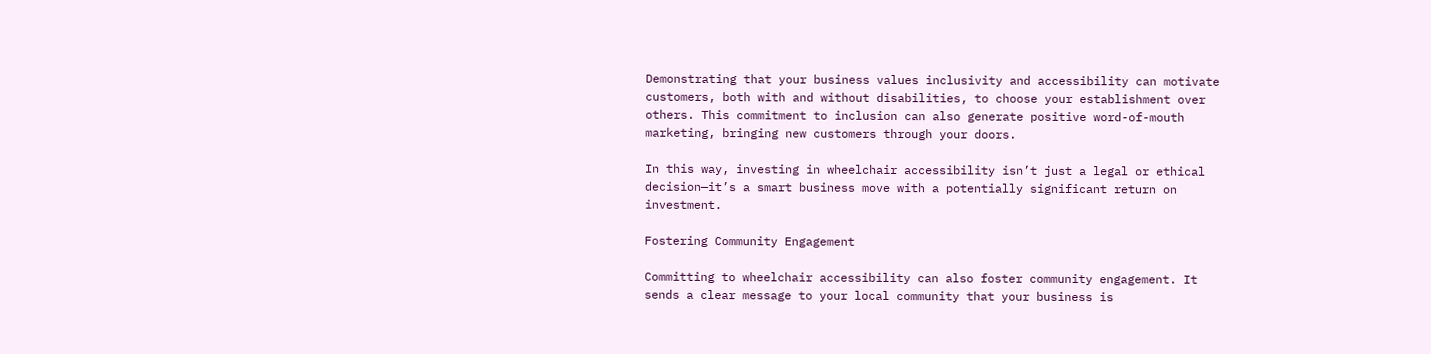Demonstrating that your business values inclusivity and accessibility can motivate customers, both with and without disabilities, to choose your establishment over others. This commitment to inclusion can also generate positive word-of-mouth marketing, bringing new customers through your doors.

In this way, investing in wheelchair accessibility isn’t just a legal or ethical decision—it’s a smart business move with a potentially significant return on investment.

Fostering Community Engagement

Committing to wheelchair accessibility can also foster community engagement. It sends a clear message to your local community that your business is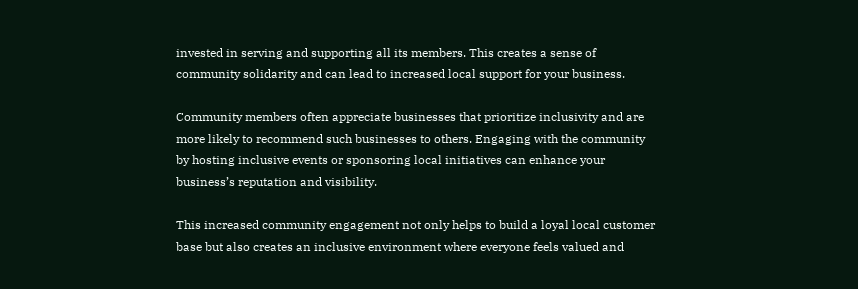invested in serving and supporting all its members. This creates a sense of community solidarity and can lead to increased local support for your business.

Community members often appreciate businesses that prioritize inclusivity and are more likely to recommend such businesses to others. Engaging with the community by hosting inclusive events or sponsoring local initiatives can enhance your business’s reputation and visibility.

This increased community engagement not only helps to build a loyal local customer base but also creates an inclusive environment where everyone feels valued and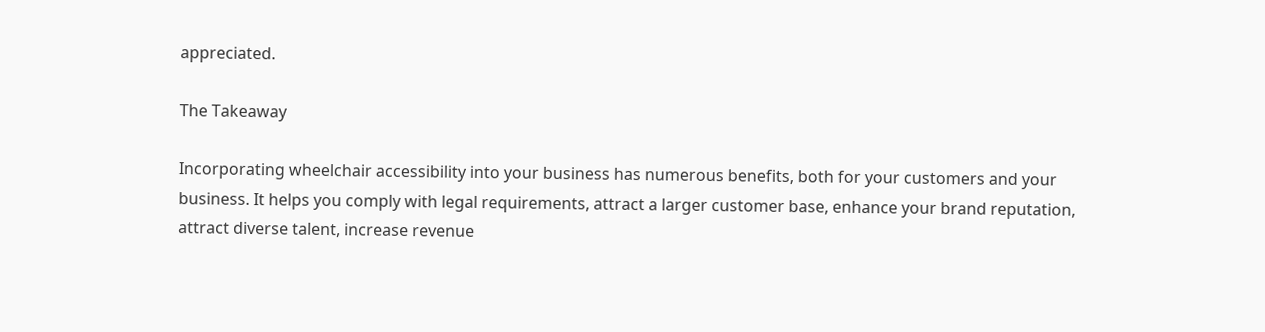appreciated.

The Takeaway

Incorporating wheelchair accessibility into your business has numerous benefits, both for your customers and your business. It helps you comply with legal requirements, attract a larger customer base, enhance your brand reputation, attract diverse talent, increase revenue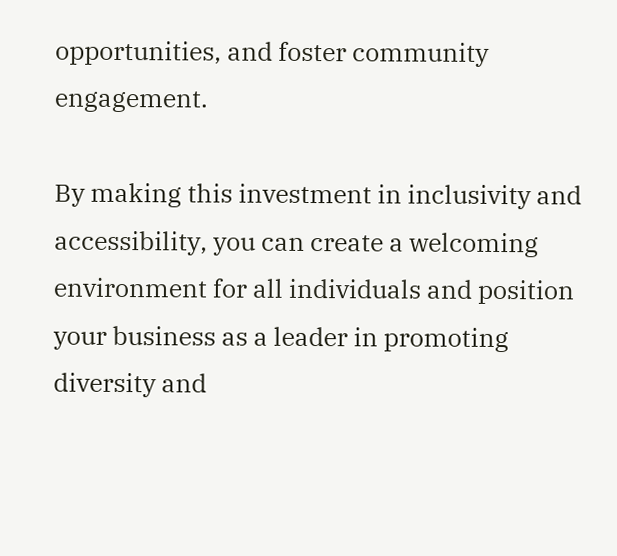opportunities, and foster community engagement.

By making this investment in inclusivity and accessibility, you can create a welcoming environment for all individuals and position your business as a leader in promoting diversity and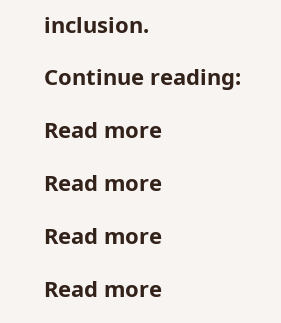inclusion.

Continue reading:

Read more

Read more

Read more

Read more